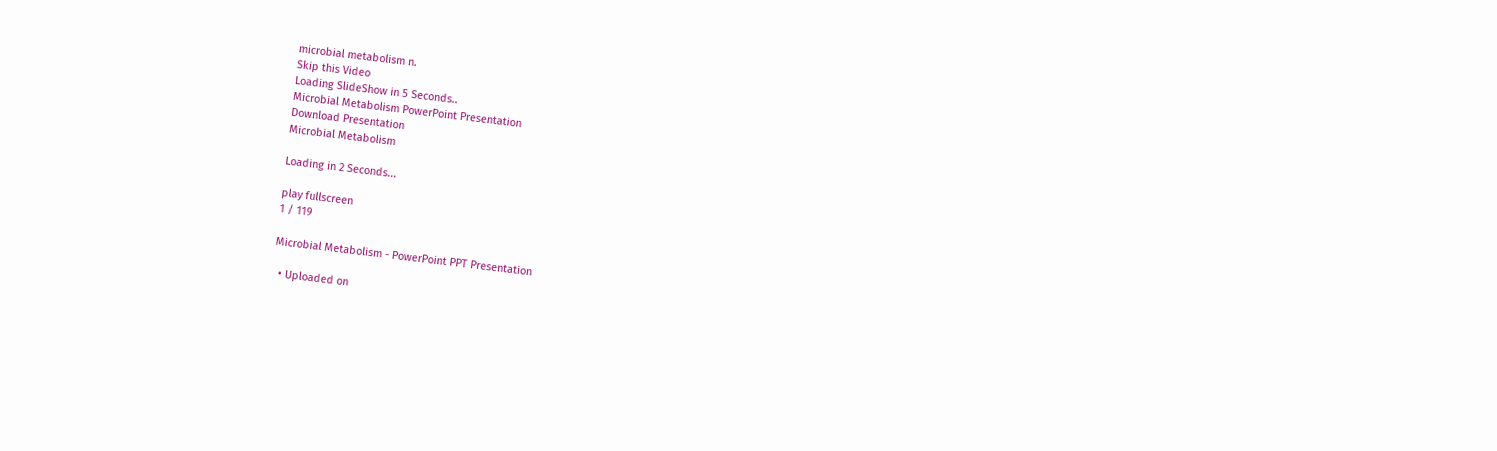microbial metabolism n.
Skip this Video
Loading SlideShow in 5 Seconds..
Microbial Metabolism PowerPoint Presentation
Download Presentation
Microbial Metabolism

Loading in 2 Seconds...

play fullscreen
1 / 119

Microbial Metabolism - PowerPoint PPT Presentation

  • Uploaded on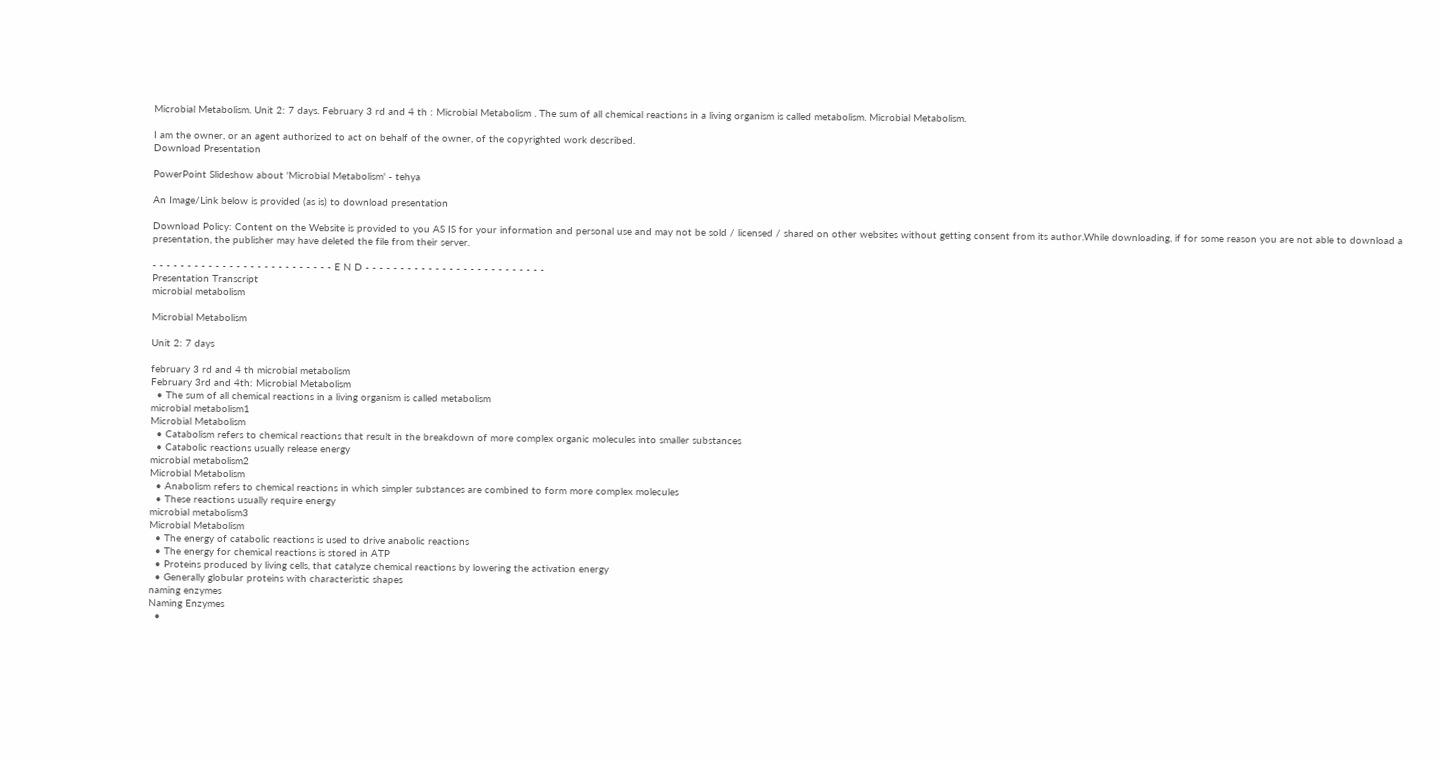Microbial Metabolism. Unit 2: 7 days. February 3 rd and 4 th : Microbial Metabolism . The sum of all chemical reactions in a living organism is called metabolism. Microbial Metabolism.

I am the owner, or an agent authorized to act on behalf of the owner, of the copyrighted work described.
Download Presentation

PowerPoint Slideshow about 'Microbial Metabolism' - tehya

An Image/Link below is provided (as is) to download presentation

Download Policy: Content on the Website is provided to you AS IS for your information and personal use and may not be sold / licensed / shared on other websites without getting consent from its author.While downloading, if for some reason you are not able to download a presentation, the publisher may have deleted the file from their server.

- - - - - - - - - - - - - - - - - - - - - - - - - - E N D - - - - - - - - - - - - - - - - - - - - - - - - - -
Presentation Transcript
microbial metabolism

Microbial Metabolism

Unit 2: 7 days

february 3 rd and 4 th microbial metabolism
February 3rd and 4th: Microbial Metabolism
  • The sum of all chemical reactions in a living organism is called metabolism
microbial metabolism1
Microbial Metabolism
  • Catabolism refers to chemical reactions that result in the breakdown of more complex organic molecules into smaller substances
  • Catabolic reactions usually release energy
microbial metabolism2
Microbial Metabolism
  • Anabolism refers to chemical reactions in which simpler substances are combined to form more complex molecules
  • These reactions usually require energy
microbial metabolism3
Microbial Metabolism
  • The energy of catabolic reactions is used to drive anabolic reactions
  • The energy for chemical reactions is stored in ATP
  • Proteins produced by living cells, that catalyze chemical reactions by lowering the activation energy
  • Generally globular proteins with characteristic shapes
naming enzymes
Naming Enzymes
  •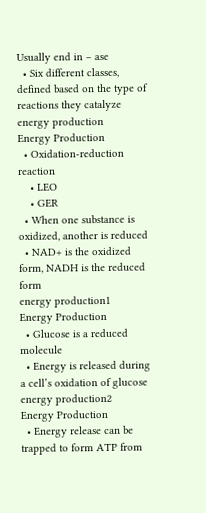Usually end in – ase
  • Six different classes, defined based on the type of reactions they catalyze
energy production
Energy Production
  • Oxidation-reduction reaction
    • LEO
    • GER
  • When one substance is oxidized, another is reduced
  • NAD+ is the oxidized form, NADH is the reduced form
energy production1
Energy Production
  • Glucose is a reduced molecule
  • Energy is released during a cell’s oxidation of glucose
energy production2
Energy Production
  • Energy release can be trapped to form ATP from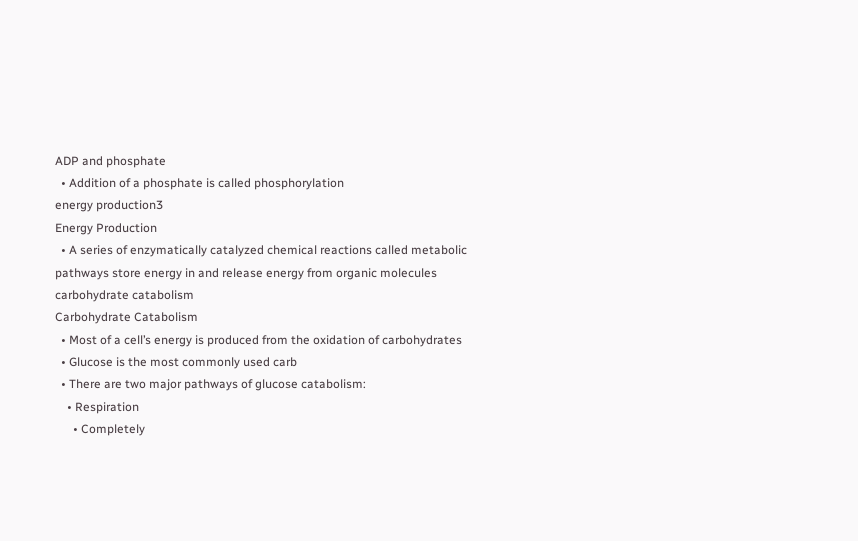ADP and phosphate
  • Addition of a phosphate is called phosphorylation
energy production3
Energy Production
  • A series of enzymatically catalyzed chemical reactions called metabolic pathways store energy in and release energy from organic molecules
carbohydrate catabolism
Carbohydrate Catabolism
  • Most of a cell’s energy is produced from the oxidation of carbohydrates
  • Glucose is the most commonly used carb
  • There are two major pathways of glucose catabolism:
    • Respiration
      • Completely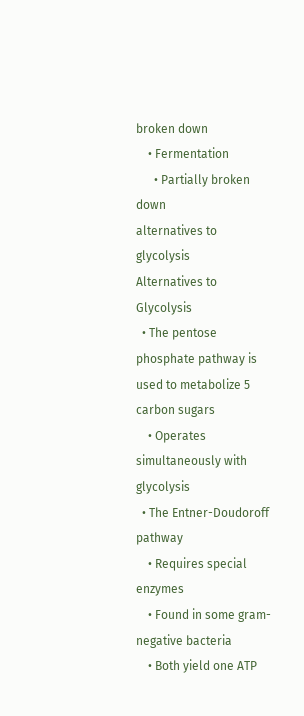broken down
    • Fermentation
      • Partially broken down
alternatives to glycolysis
Alternatives to Glycolysis
  • The pentose phosphate pathway is used to metabolize 5 carbon sugars
    • Operates simultaneously with glycolysis
  • The Entner-Doudoroff pathway
    • Requires special enzymes
    • Found in some gram-negative bacteria
    • Both yield one ATP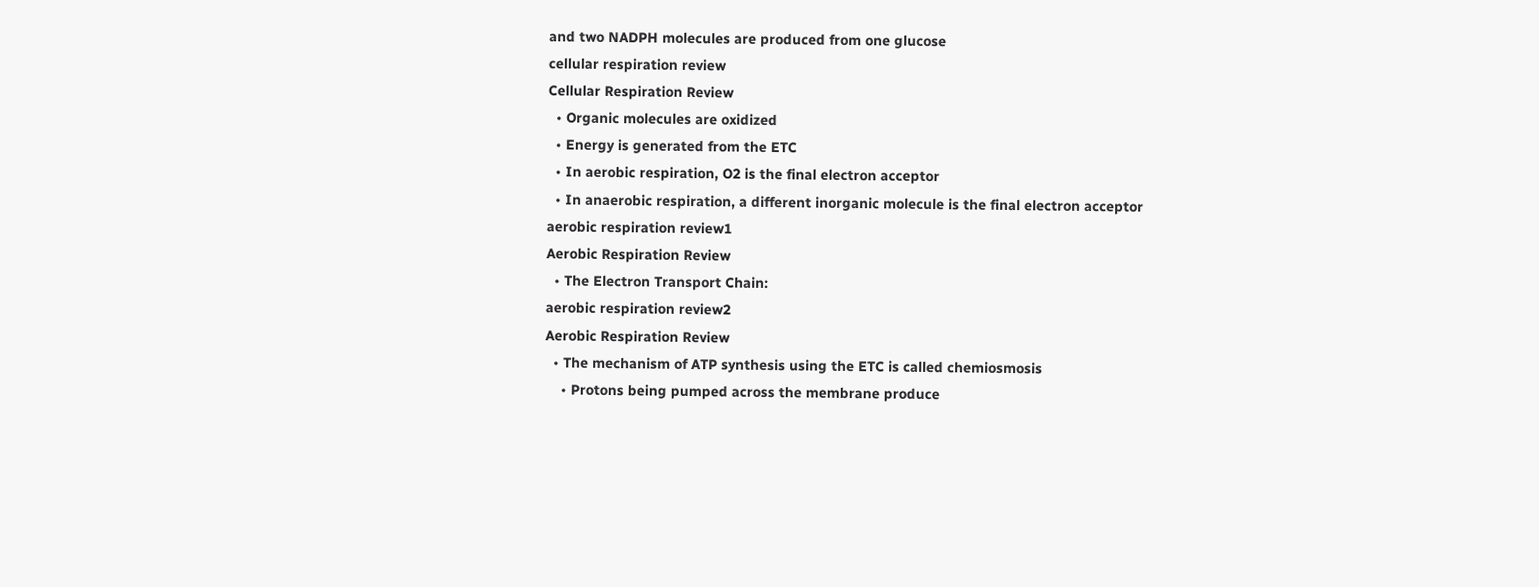and two NADPH molecules are produced from one glucose
cellular respiration review
Cellular Respiration Review
  • Organic molecules are oxidized
  • Energy is generated from the ETC
  • In aerobic respiration, O2 is the final electron acceptor
  • In anaerobic respiration, a different inorganic molecule is the final electron acceptor
aerobic respiration review1
Aerobic Respiration Review
  • The Electron Transport Chain:
aerobic respiration review2
Aerobic Respiration Review
  • The mechanism of ATP synthesis using the ETC is called chemiosmosis
    • Protons being pumped across the membrane produce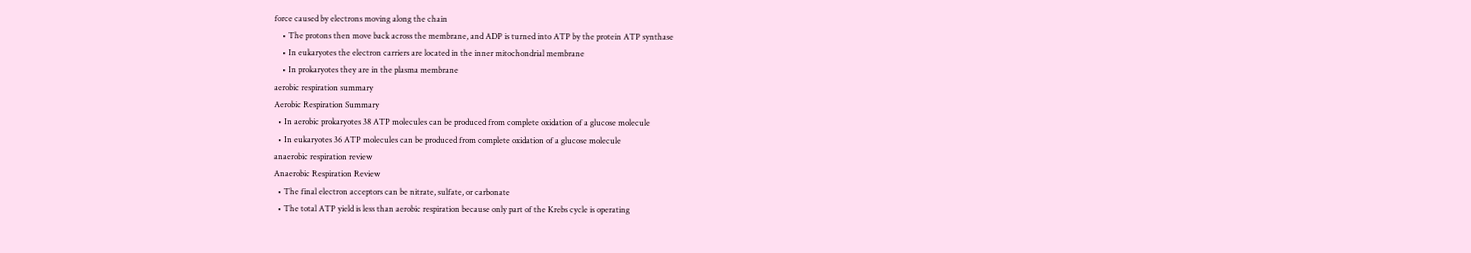force caused by electrons moving along the chain
    • The protons then move back across the membrane, and ADP is turned into ATP by the protein ATP synthase
    • In eukaryotes the electron carriers are located in the inner mitochondrial membrane
    • In prokaryotes they are in the plasma membrane
aerobic respiration summary
Aerobic Respiration Summary
  • In aerobic prokaryotes 38 ATP molecules can be produced from complete oxidation of a glucose molecule
  • In eukaryotes 36 ATP molecules can be produced from complete oxidation of a glucose molecule
anaerobic respiration review
Anaerobic Respiration Review
  • The final electron acceptors can be nitrate, sulfate, or carbonate
  • The total ATP yield is less than aerobic respiration because only part of the Krebs cycle is operating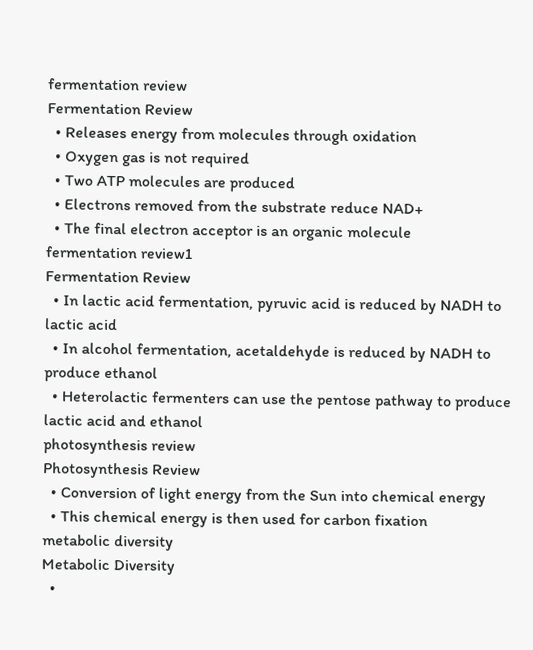fermentation review
Fermentation Review
  • Releases energy from molecules through oxidation
  • Oxygen gas is not required
  • Two ATP molecules are produced
  • Electrons removed from the substrate reduce NAD+
  • The final electron acceptor is an organic molecule
fermentation review1
Fermentation Review
  • In lactic acid fermentation, pyruvic acid is reduced by NADH to lactic acid
  • In alcohol fermentation, acetaldehyde is reduced by NADH to produce ethanol
  • Heterolactic fermenters can use the pentose pathway to produce lactic acid and ethanol
photosynthesis review
Photosynthesis Review
  • Conversion of light energy from the Sun into chemical energy
  • This chemical energy is then used for carbon fixation
metabolic diversity
Metabolic Diversity
  •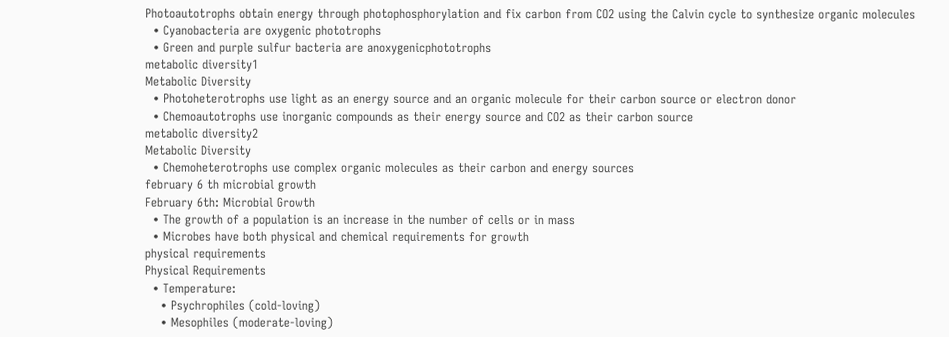Photoautotrophs obtain energy through photophosphorylation and fix carbon from CO2 using the Calvin cycle to synthesize organic molecules
  • Cyanobacteria are oxygenic phototrophs
  • Green and purple sulfur bacteria are anoxygenicphototrophs
metabolic diversity1
Metabolic Diversity
  • Photoheterotrophs use light as an energy source and an organic molecule for their carbon source or electron donor
  • Chemoautotrophs use inorganic compounds as their energy source and CO2 as their carbon source
metabolic diversity2
Metabolic Diversity
  • Chemoheterotrophs use complex organic molecules as their carbon and energy sources
february 6 th microbial growth
February 6th: Microbial Growth
  • The growth of a population is an increase in the number of cells or in mass
  • Microbes have both physical and chemical requirements for growth
physical requirements
Physical Requirements
  • Temperature:
    • Psychrophiles (cold-loving)
    • Mesophiles (moderate-loving)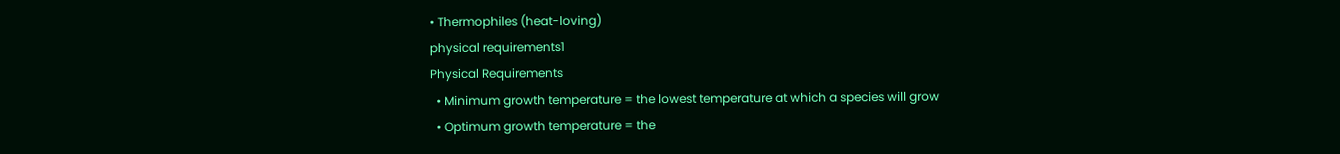• Thermophiles (heat-loving)
physical requirements1
Physical Requirements
  • Minimum growth temperature = the lowest temperature at which a species will grow
  • Optimum growth temperature = the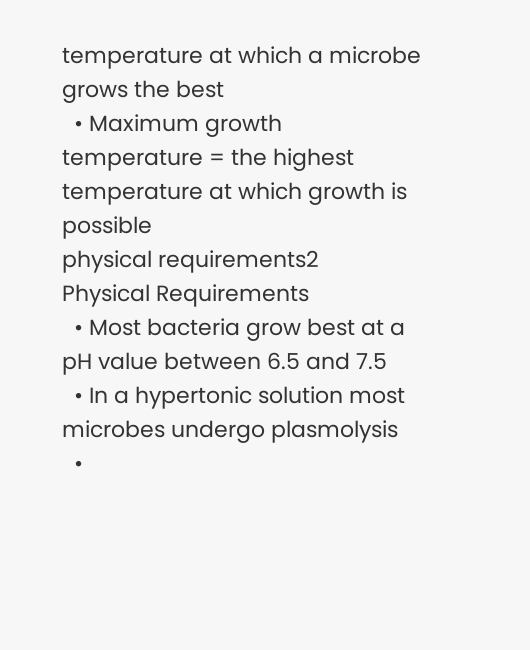temperature at which a microbe grows the best
  • Maximum growth temperature = the highest temperature at which growth is possible
physical requirements2
Physical Requirements
  • Most bacteria grow best at a pH value between 6.5 and 7.5
  • In a hypertonic solution most microbes undergo plasmolysis
  •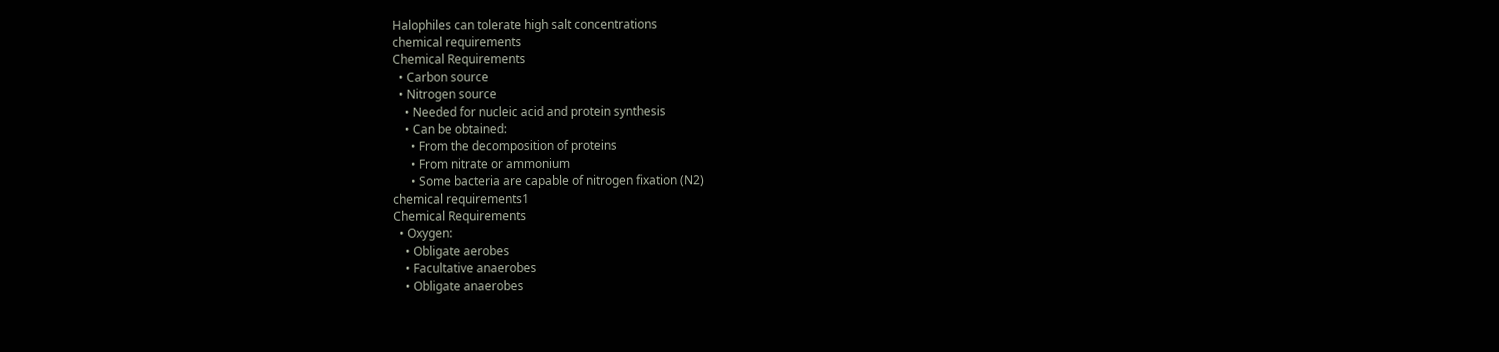Halophiles can tolerate high salt concentrations
chemical requirements
Chemical Requirements
  • Carbon source
  • Nitrogen source
    • Needed for nucleic acid and protein synthesis
    • Can be obtained:
      • From the decomposition of proteins
      • From nitrate or ammonium
      • Some bacteria are capable of nitrogen fixation (N2)
chemical requirements1
Chemical Requirements
  • Oxygen:
    • Obligate aerobes
    • Facultative anaerobes
    • Obligate anaerobes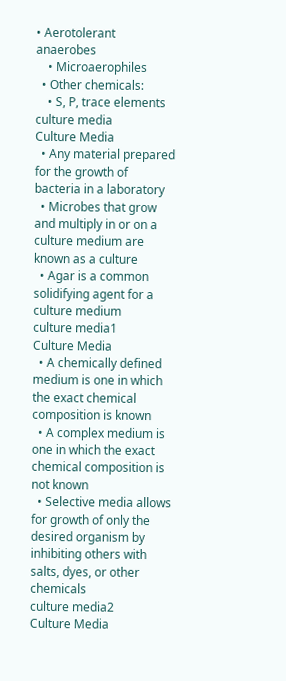• Aerotolerant anaerobes
    • Microaerophiles
  • Other chemicals:
    • S, P, trace elements
culture media
Culture Media
  • Any material prepared for the growth of bacteria in a laboratory
  • Microbes that grow and multiply in or on a culture medium are known as a culture
  • Agar is a common solidifying agent for a culture medium
culture media1
Culture Media
  • A chemically defined medium is one in which the exact chemical composition is known
  • A complex medium is one in which the exact chemical composition is not known
  • Selective media allows for growth of only the desired organism by inhibiting others with salts, dyes, or other chemicals
culture media2
Culture Media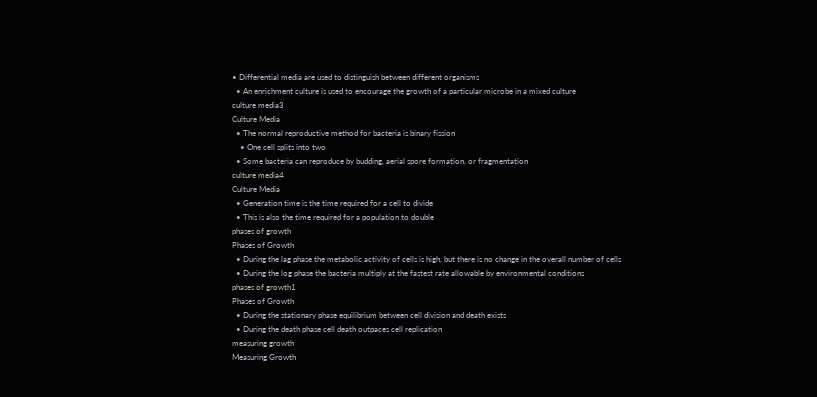• Differential media are used to distinguish between different organisms
  • An enrichment culture is used to encourage the growth of a particular microbe in a mixed culture
culture media3
Culture Media
  • The normal reproductive method for bacteria is binary fission
    • One cell splits into two
  • Some bacteria can reproduce by budding, aerial spore formation, or fragmentation
culture media4
Culture Media
  • Generation time is the time required for a cell to divide
  • This is also the time required for a population to double
phases of growth
Phases of Growth
  • During the lag phase the metabolic activity of cells is high, but there is no change in the overall number of cells
  • During the log phase the bacteria multiply at the fastest rate allowable by environmental conditions
phases of growth1
Phases of Growth
  • During the stationary phase equilibrium between cell division and death exists
  • During the death phase cell death outpaces cell replication
measuring growth
Measuring Growth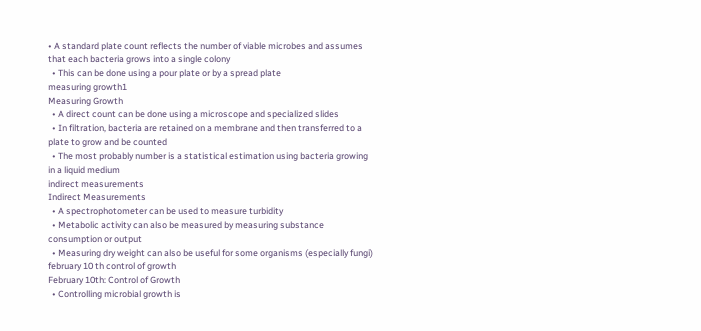• A standard plate count reflects the number of viable microbes and assumes that each bacteria grows into a single colony
  • This can be done using a pour plate or by a spread plate
measuring growth1
Measuring Growth
  • A direct count can be done using a microscope and specialized slides
  • In filtration, bacteria are retained on a membrane and then transferred to a plate to grow and be counted
  • The most probably number is a statistical estimation using bacteria growing in a liquid medium
indirect measurements
Indirect Measurements
  • A spectrophotometer can be used to measure turbidity
  • Metabolic activity can also be measured by measuring substance consumption or output
  • Measuring dry weight can also be useful for some organisms (especially fungi)
february 10 th control of growth
February 10th: Control of Growth
  • Controlling microbial growth is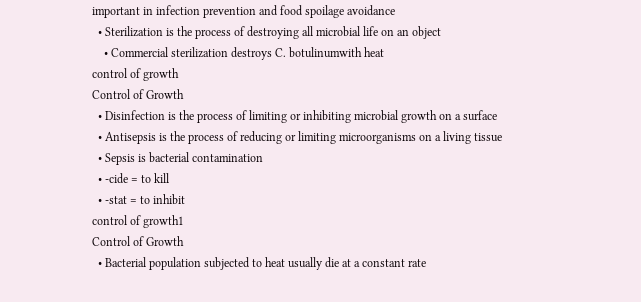important in infection prevention and food spoilage avoidance
  • Sterilization is the process of destroying all microbial life on an object
    • Commercial sterilization destroys C. botulinumwith heat
control of growth
Control of Growth
  • Disinfection is the process of limiting or inhibiting microbial growth on a surface
  • Antisepsis is the process of reducing or limiting microorganisms on a living tissue
  • Sepsis is bacterial contamination
  • -cide = to kill
  • -stat = to inhibit
control of growth1
Control of Growth
  • Bacterial population subjected to heat usually die at a constant rate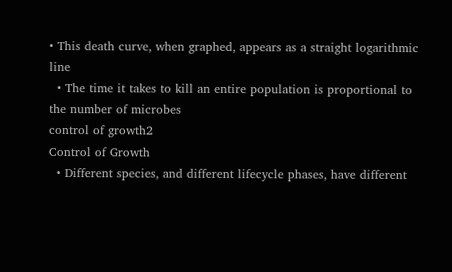• This death curve, when graphed, appears as a straight logarithmic line
  • The time it takes to kill an entire population is proportional to the number of microbes
control of growth2
Control of Growth
  • Different species, and different lifecycle phases, have different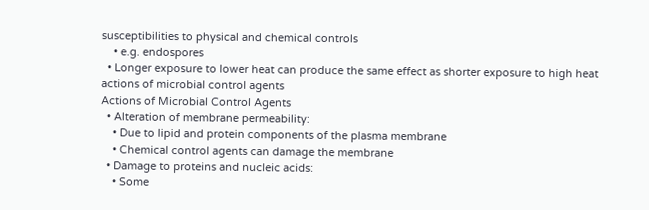susceptibilities to physical and chemical controls
    • e.g. endospores
  • Longer exposure to lower heat can produce the same effect as shorter exposure to high heat
actions of microbial control agents
Actions of Microbial Control Agents
  • Alteration of membrane permeability:
    • Due to lipid and protein components of the plasma membrane
    • Chemical control agents can damage the membrane
  • Damage to proteins and nucleic acids:
    • Some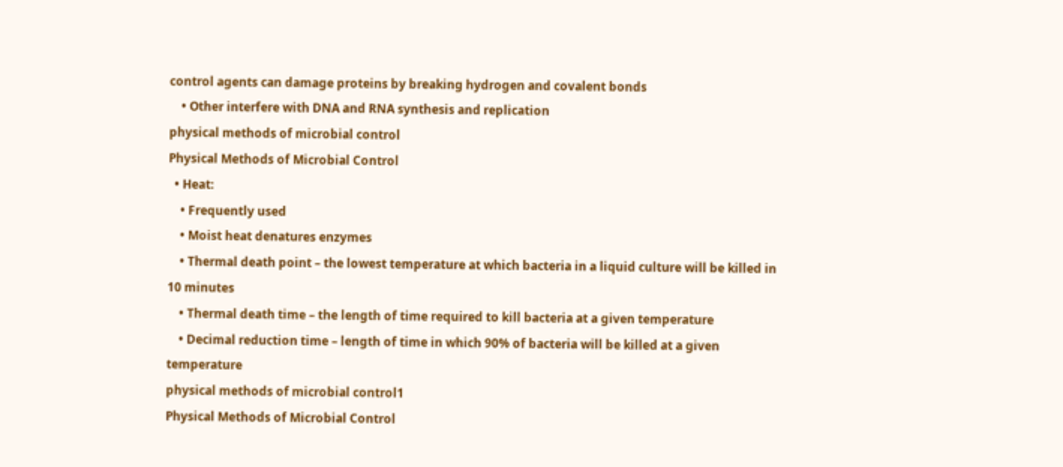control agents can damage proteins by breaking hydrogen and covalent bonds
    • Other interfere with DNA and RNA synthesis and replication
physical methods of microbial control
Physical Methods of Microbial Control
  • Heat:
    • Frequently used
    • Moist heat denatures enzymes
    • Thermal death point – the lowest temperature at which bacteria in a liquid culture will be killed in 10 minutes
    • Thermal death time – the length of time required to kill bacteria at a given temperature
    • Decimal reduction time – length of time in which 90% of bacteria will be killed at a given temperature
physical methods of microbial control1
Physical Methods of Microbial Control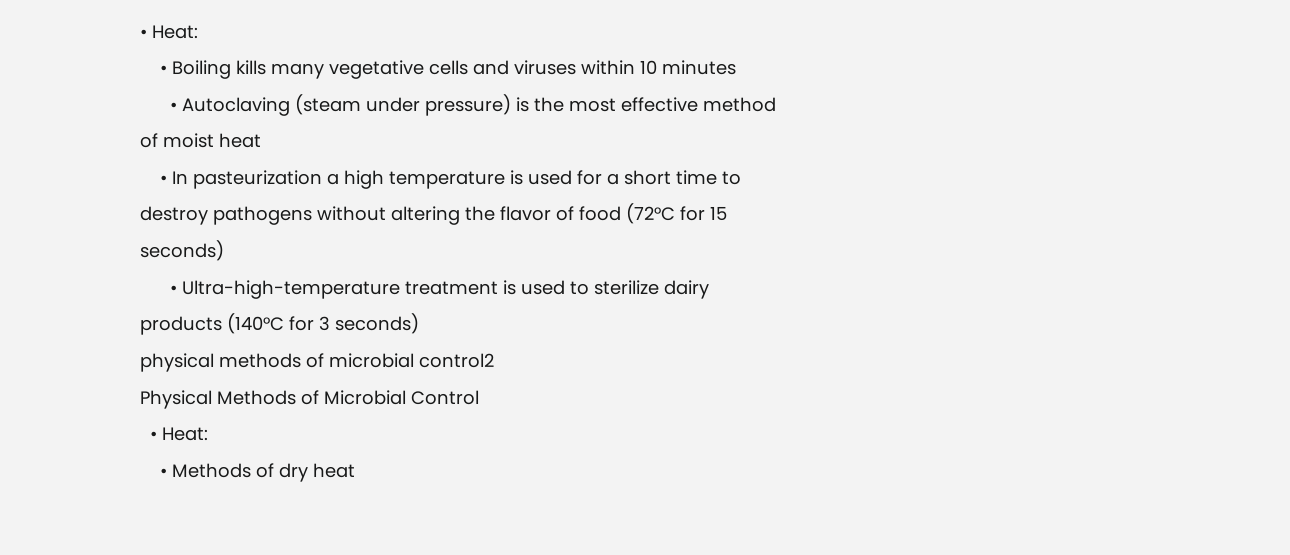• Heat:
    • Boiling kills many vegetative cells and viruses within 10 minutes
      • Autoclaving (steam under pressure) is the most effective method of moist heat
    • In pasteurization a high temperature is used for a short time to destroy pathogens without altering the flavor of food (72°C for 15 seconds)
      • Ultra-high-temperature treatment is used to sterilize dairy products (140°C for 3 seconds)
physical methods of microbial control2
Physical Methods of Microbial Control
  • Heat:
    • Methods of dry heat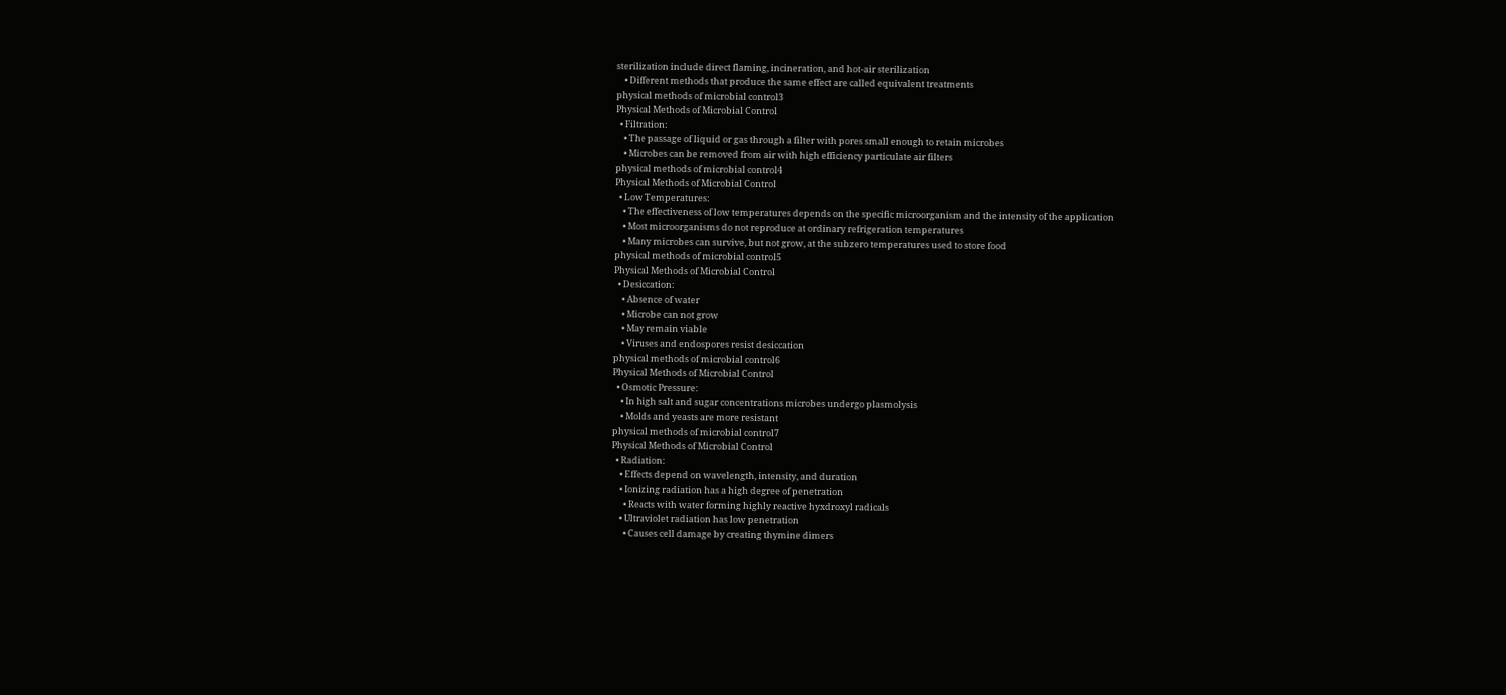sterilization include direct flaming, incineration, and hot-air sterilization
    • Different methods that produce the same effect are called equivalent treatments
physical methods of microbial control3
Physical Methods of Microbial Control
  • Filtration:
    • The passage of liquid or gas through a filter with pores small enough to retain microbes
    • Microbes can be removed from air with high efficiency particulate air filters
physical methods of microbial control4
Physical Methods of Microbial Control
  • Low Temperatures:
    • The effectiveness of low temperatures depends on the specific microorganism and the intensity of the application
    • Most microorganisms do not reproduce at ordinary refrigeration temperatures
    • Many microbes can survive, but not grow, at the subzero temperatures used to store food
physical methods of microbial control5
Physical Methods of Microbial Control
  • Desiccation:
    • Absence of water
    • Microbe can not grow
    • May remain viable
    • Viruses and endospores resist desiccation
physical methods of microbial control6
Physical Methods of Microbial Control
  • Osmotic Pressure:
    • In high salt and sugar concentrations microbes undergo plasmolysis
    • Molds and yeasts are more resistant
physical methods of microbial control7
Physical Methods of Microbial Control
  • Radiation:
    • Effects depend on wavelength, intensity, and duration
    • Ionizing radiation has a high degree of penetration
      • Reacts with water forming highly reactive hyxdroxyl radicals
    • Ultraviolet radiation has low penetration
      • Causes cell damage by creating thymine dimers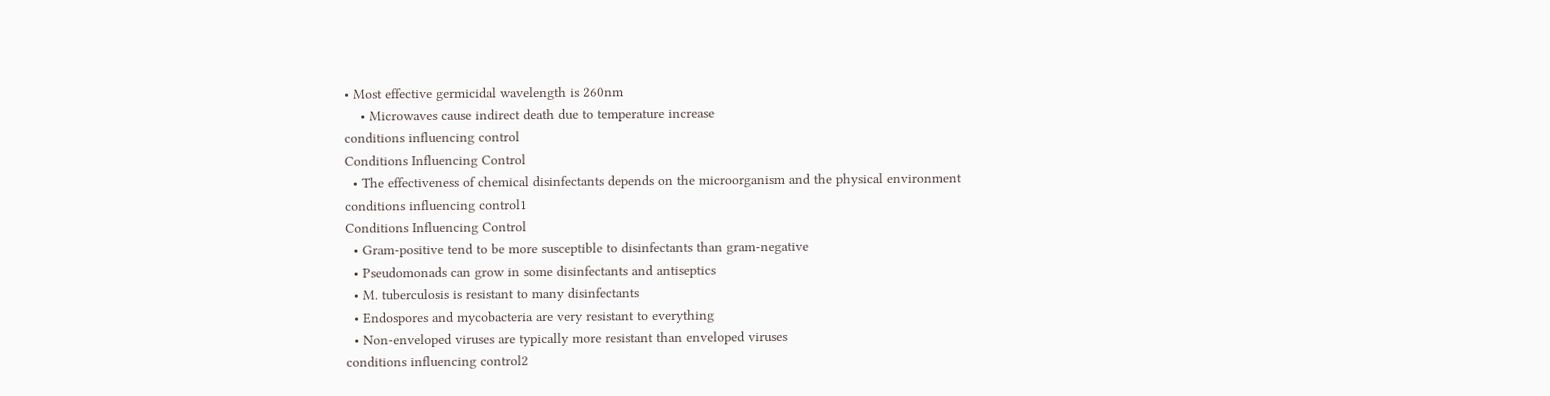• Most effective germicidal wavelength is 260nm
    • Microwaves cause indirect death due to temperature increase
conditions influencing control
Conditions Influencing Control
  • The effectiveness of chemical disinfectants depends on the microorganism and the physical environment
conditions influencing control1
Conditions Influencing Control
  • Gram-positive tend to be more susceptible to disinfectants than gram-negative
  • Pseudomonads can grow in some disinfectants and antiseptics
  • M. tuberculosis is resistant to many disinfectants
  • Endospores and mycobacteria are very resistant to everything
  • Non-enveloped viruses are typically more resistant than enveloped viruses
conditions influencing control2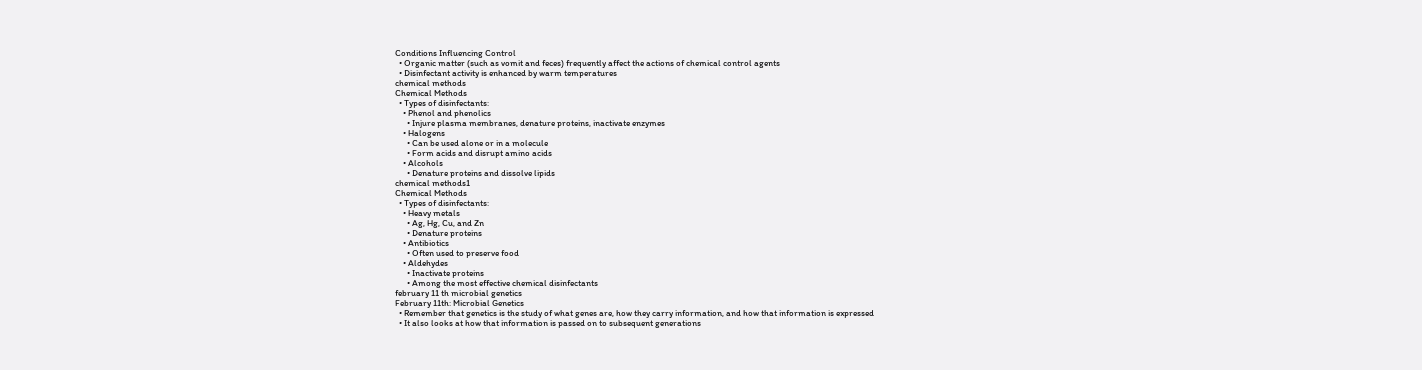Conditions Influencing Control
  • Organic matter (such as vomit and feces) frequently affect the actions of chemical control agents
  • Disinfectant activity is enhanced by warm temperatures
chemical methods
Chemical Methods
  • Types of disinfectants:
    • Phenol and phenolics
      • Injure plasma membranes, denature proteins, inactivate enzymes
    • Halogens
      • Can be used alone or in a molecule
      • Form acids and disrupt amino acids
    • Alcohols
      • Denature proteins and dissolve lipids
chemical methods1
Chemical Methods
  • Types of disinfectants:
    • Heavy metals
      • Ag, Hg, Cu, and Zn
      • Denature proteins
    • Antibiotics
      • Often used to preserve food
    • Aldehydes
      • Inactivate proteins
      • Among the most effective chemical disinfectants
february 11 th microbial genetics
February 11th: Microbial Genetics
  • Remember that genetics is the study of what genes are, how they carry information, and how that information is expressed
  • It also looks at how that information is passed on to subsequent generations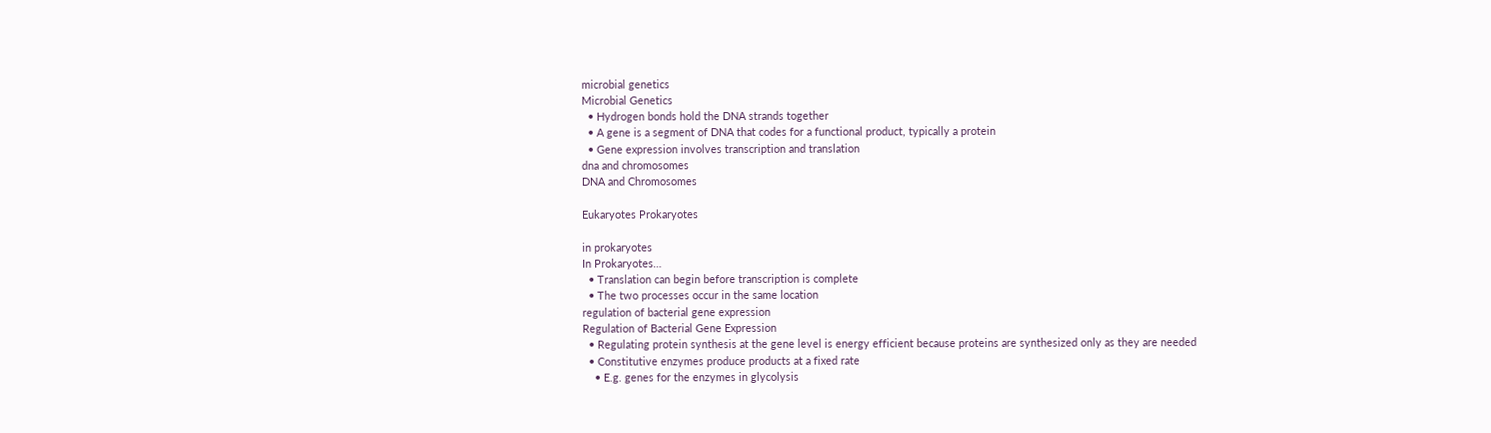microbial genetics
Microbial Genetics
  • Hydrogen bonds hold the DNA strands together
  • A gene is a segment of DNA that codes for a functional product, typically a protein
  • Gene expression involves transcription and translation
dna and chromosomes
DNA and Chromosomes

Eukaryotes Prokaryotes

in prokaryotes
In Prokaryotes…
  • Translation can begin before transcription is complete
  • The two processes occur in the same location
regulation of bacterial gene expression
Regulation of Bacterial Gene Expression
  • Regulating protein synthesis at the gene level is energy efficient because proteins are synthesized only as they are needed
  • Constitutive enzymes produce products at a fixed rate
    • E.g. genes for the enzymes in glycolysis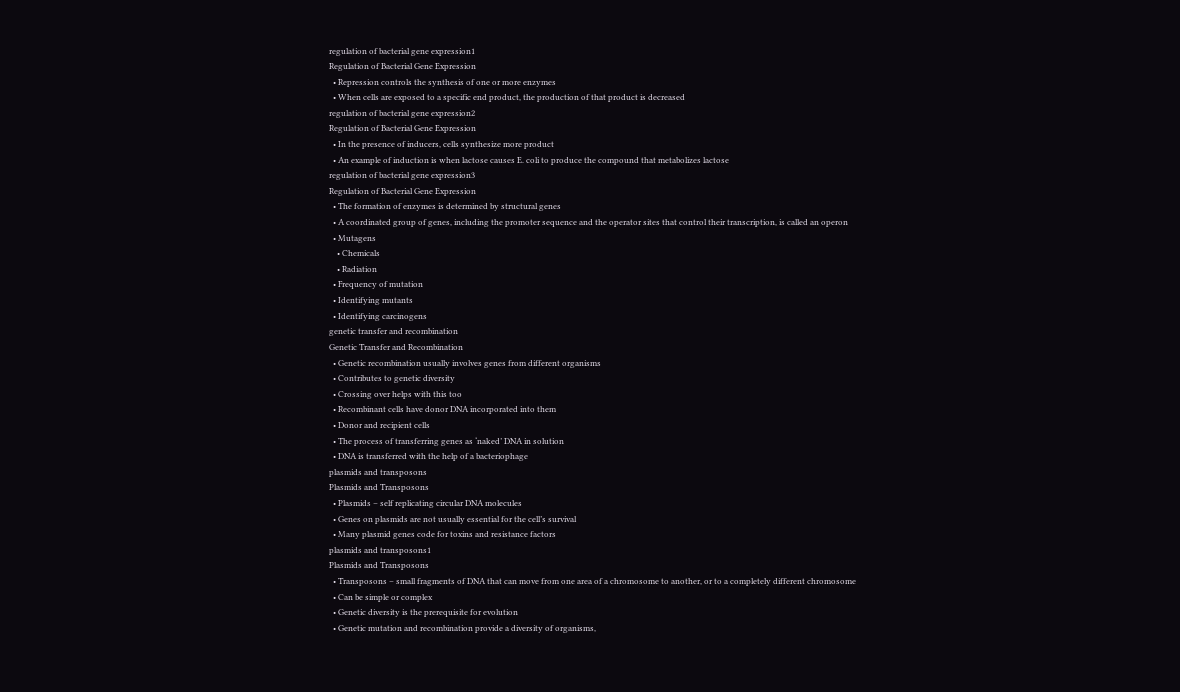regulation of bacterial gene expression1
Regulation of Bacterial Gene Expression
  • Repression controls the synthesis of one or more enzymes
  • When cells are exposed to a specific end product, the production of that product is decreased
regulation of bacterial gene expression2
Regulation of Bacterial Gene Expression
  • In the presence of inducers, cells synthesize more product
  • An example of induction is when lactose causes E. coli to produce the compound that metabolizes lactose
regulation of bacterial gene expression3
Regulation of Bacterial Gene Expression
  • The formation of enzymes is determined by structural genes
  • A coordinated group of genes, including the promoter sequence and the operator sites that control their transcription, is called an operon
  • Mutagens
    • Chemicals
    • Radiation
  • Frequency of mutation
  • Identifying mutants
  • Identifying carcinogens
genetic transfer and recombination
Genetic Transfer and Recombination
  • Genetic recombination usually involves genes from different organisms
  • Contributes to genetic diversity
  • Crossing over helps with this too
  • Recombinant cells have donor DNA incorporated into them
  • Donor and recipient cells
  • The process of transferring genes as ‘naked’ DNA in solution
  • DNA is transferred with the help of a bacteriophage
plasmids and transposons
Plasmids and Transposons
  • Plasmids – self replicating circular DNA molecules
  • Genes on plasmids are not usually essential for the cell’s survival
  • Many plasmid genes code for toxins and resistance factors
plasmids and transposons1
Plasmids and Transposons
  • Transposons – small fragments of DNA that can move from one area of a chromosome to another, or to a completely different chromosome
  • Can be simple or complex
  • Genetic diversity is the prerequisite for evolution
  • Genetic mutation and recombination provide a diversity of organisms,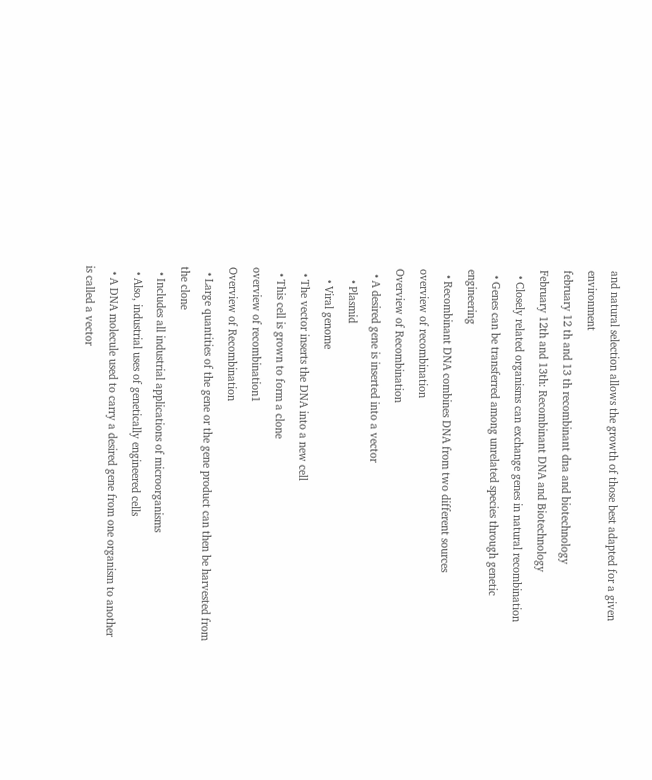and natural selection allows the growth of those best adapted for a given environment
february 12 th and 13 th recombinant dna and biotechnology
February 12th and 13th: Recombinant DNA and Biotechnology
  • Closely related organisms can exchange genes in natural recombination
  • Genes can be transferred among unrelated species through genetic engineering
  • Recombinant DNA combines DNA from two different sources
overview of recombination
Overview of Recombination
  • A desired gene is inserted into a vector
    • Plasmid
    • Viral genome
  • The vector inserts the DNA into a new cell
  • This cell is grown to form a clone
overview of recombination1
Overview of Recombination
  • Large quantities of the gene or the gene product can then be harvested from the clone
  • Includes all industrial applications of microorganisms
  • Also, industrial uses of genetically engineered cells
  • A DNA molecule used to carry a desired gene from one organism to another is called a vector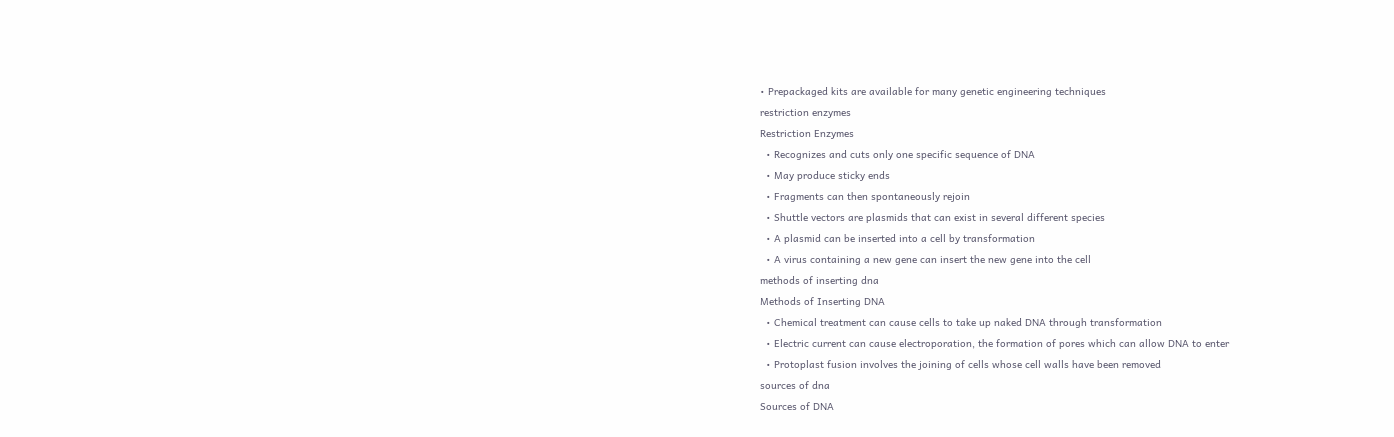• Prepackaged kits are available for many genetic engineering techniques
restriction enzymes
Restriction Enzymes
  • Recognizes and cuts only one specific sequence of DNA
  • May produce sticky ends
  • Fragments can then spontaneously rejoin
  • Shuttle vectors are plasmids that can exist in several different species
  • A plasmid can be inserted into a cell by transformation
  • A virus containing a new gene can insert the new gene into the cell
methods of inserting dna
Methods of Inserting DNA
  • Chemical treatment can cause cells to take up naked DNA through transformation
  • Electric current can cause electroporation, the formation of pores which can allow DNA to enter
  • Protoplast fusion involves the joining of cells whose cell walls have been removed
sources of dna
Sources of DNA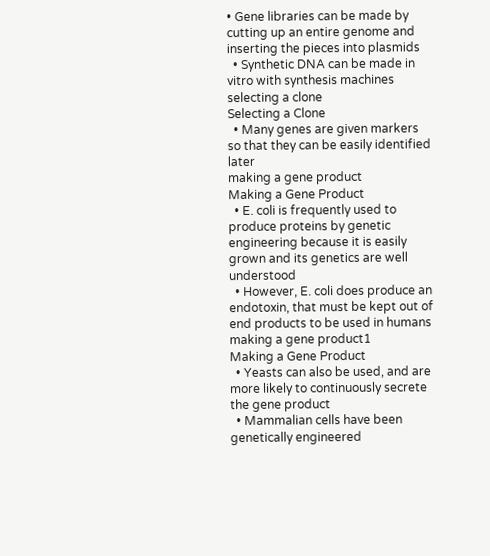• Gene libraries can be made by cutting up an entire genome and inserting the pieces into plasmids
  • Synthetic DNA can be made in vitro with synthesis machines
selecting a clone
Selecting a Clone
  • Many genes are given markers so that they can be easily identified later
making a gene product
Making a Gene Product
  • E. coli is frequently used to produce proteins by genetic engineering because it is easily grown and its genetics are well understood
  • However, E. coli does produce an endotoxin, that must be kept out of end products to be used in humans
making a gene product1
Making a Gene Product
  • Yeasts can also be used, and are more likely to continuously secrete the gene product
  • Mammalian cells have been genetically engineered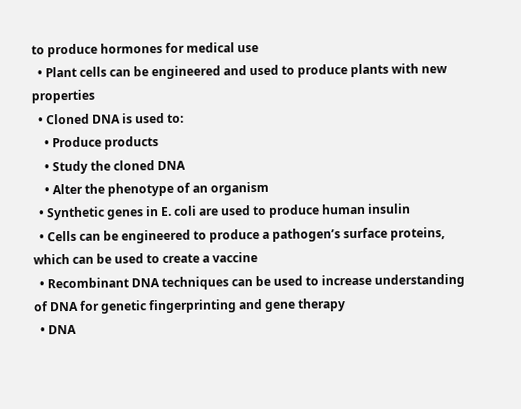to produce hormones for medical use
  • Plant cells can be engineered and used to produce plants with new properties
  • Cloned DNA is used to:
    • Produce products
    • Study the cloned DNA
    • Alter the phenotype of an organism
  • Synthetic genes in E. coli are used to produce human insulin
  • Cells can be engineered to produce a pathogen’s surface proteins, which can be used to create a vaccine
  • Recombinant DNA techniques can be used to increase understanding of DNA for genetic fingerprinting and gene therapy
  • DNA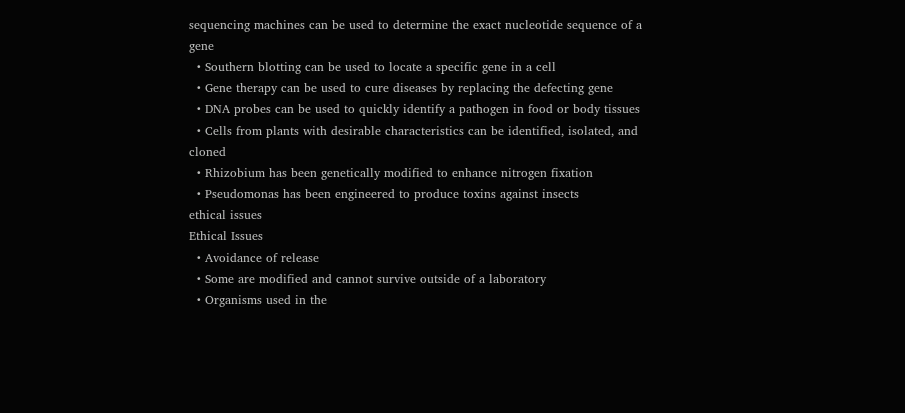sequencing machines can be used to determine the exact nucleotide sequence of a gene
  • Southern blotting can be used to locate a specific gene in a cell
  • Gene therapy can be used to cure diseases by replacing the defecting gene
  • DNA probes can be used to quickly identify a pathogen in food or body tissues
  • Cells from plants with desirable characteristics can be identified, isolated, and cloned
  • Rhizobium has been genetically modified to enhance nitrogen fixation
  • Pseudomonas has been engineered to produce toxins against insects
ethical issues
Ethical Issues
  • Avoidance of release
  • Some are modified and cannot survive outside of a laboratory
  • Organisms used in the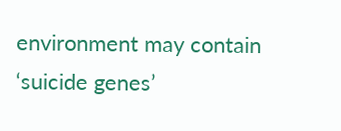environment may contain ‘suicide genes’